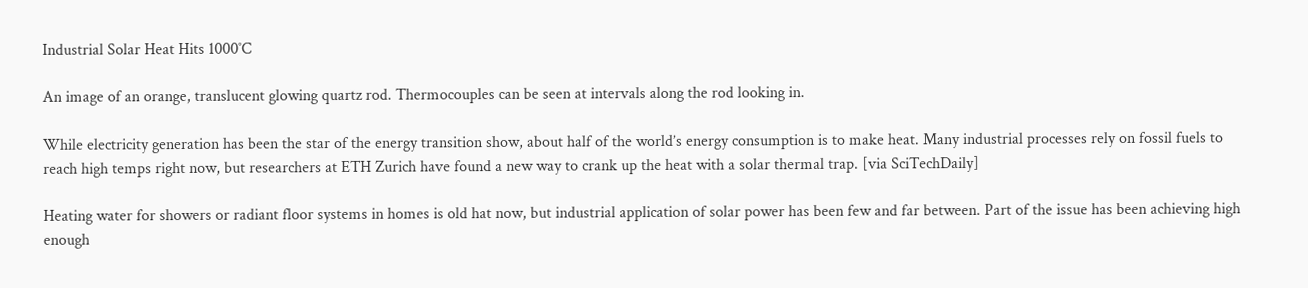Industrial Solar Heat Hits 1000˚C

An image of an orange, translucent glowing quartz rod. Thermocouples can be seen at intervals along the rod looking in.

While electricity generation has been the star of the energy transition show, about half of the world’s energy consumption is to make heat. Many industrial processes rely on fossil fuels to reach high temps right now, but researchers at ETH Zurich have found a new way to crank up the heat with a solar thermal trap. [via SciTechDaily]

Heating water for showers or radiant floor systems in homes is old hat now, but industrial application of solar power has been few and far between. Part of the issue has been achieving high enough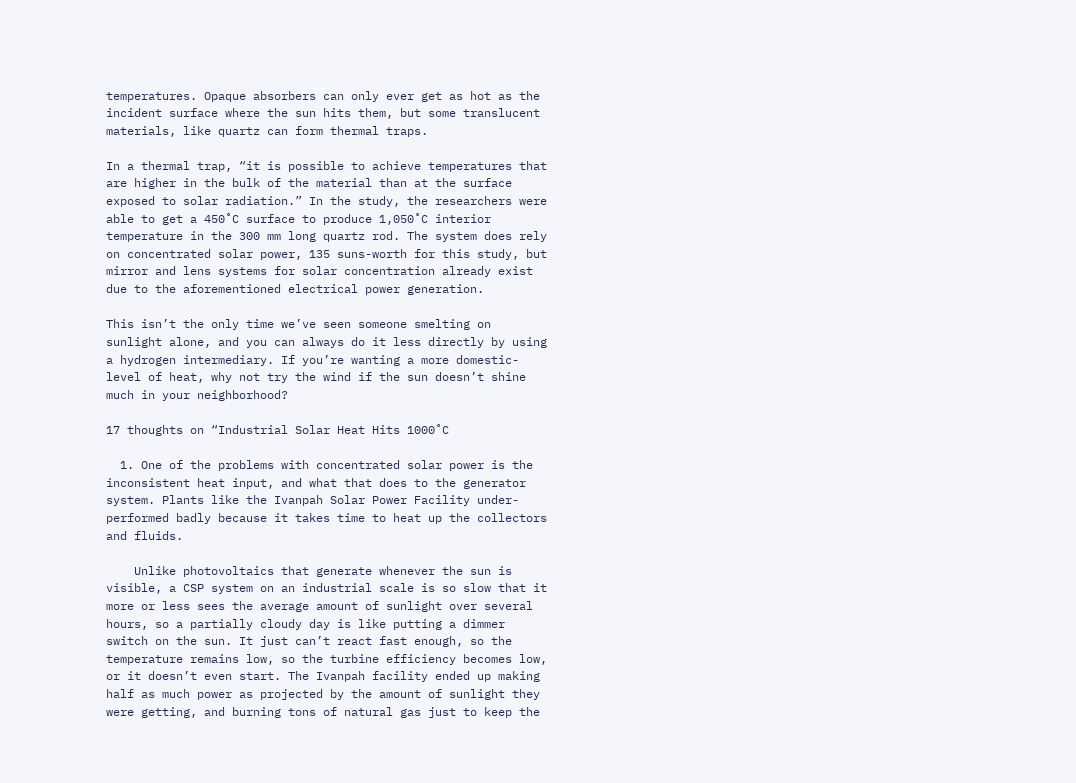temperatures. Opaque absorbers can only ever get as hot as the incident surface where the sun hits them, but some translucent materials, like quartz can form thermal traps.

In a thermal trap, “it is possible to achieve temperatures that are higher in the bulk of the material than at the surface exposed to solar radiation.” In the study, the researchers were able to get a 450˚C surface to produce 1,050˚C interior temperature in the 300 mm long quartz rod. The system does rely on concentrated solar power, 135 suns-worth for this study, but mirror and lens systems for solar concentration already exist due to the aforementioned electrical power generation.

This isn’t the only time we’ve seen someone smelting on sunlight alone, and you can always do it less directly by using a hydrogen intermediary. If you’re wanting a more domestic-level of heat, why not try the wind if the sun doesn’t shine much in your neighborhood?

17 thoughts on “Industrial Solar Heat Hits 1000˚C

  1. One of the problems with concentrated solar power is the inconsistent heat input, and what that does to the generator system. Plants like the Ivanpah Solar Power Facility under-performed badly because it takes time to heat up the collectors and fluids.

    Unlike photovoltaics that generate whenever the sun is visible, a CSP system on an industrial scale is so slow that it more or less sees the average amount of sunlight over several hours, so a partially cloudy day is like putting a dimmer switch on the sun. It just can’t react fast enough, so the temperature remains low, so the turbine efficiency becomes low, or it doesn’t even start. The Ivanpah facility ended up making half as much power as projected by the amount of sunlight they were getting, and burning tons of natural gas just to keep the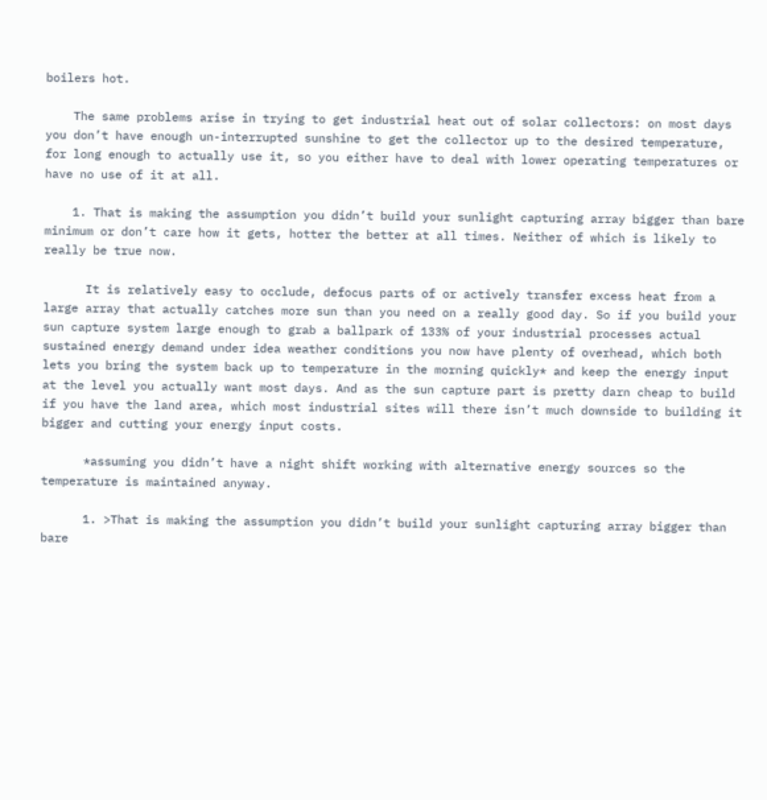boilers hot.

    The same problems arise in trying to get industrial heat out of solar collectors: on most days you don’t have enough un-interrupted sunshine to get the collector up to the desired temperature, for long enough to actually use it, so you either have to deal with lower operating temperatures or have no use of it at all.

    1. That is making the assumption you didn’t build your sunlight capturing array bigger than bare minimum or don’t care how it gets, hotter the better at all times. Neither of which is likely to really be true now.

      It is relatively easy to occlude, defocus parts of or actively transfer excess heat from a large array that actually catches more sun than you need on a really good day. So if you build your sun capture system large enough to grab a ballpark of 133% of your industrial processes actual sustained energy demand under idea weather conditions you now have plenty of overhead, which both lets you bring the system back up to temperature in the morning quickly* and keep the energy input at the level you actually want most days. And as the sun capture part is pretty darn cheap to build if you have the land area, which most industrial sites will there isn’t much downside to building it bigger and cutting your energy input costs.

      *assuming you didn’t have a night shift working with alternative energy sources so the temperature is maintained anyway.

      1. >That is making the assumption you didn’t build your sunlight capturing array bigger than bare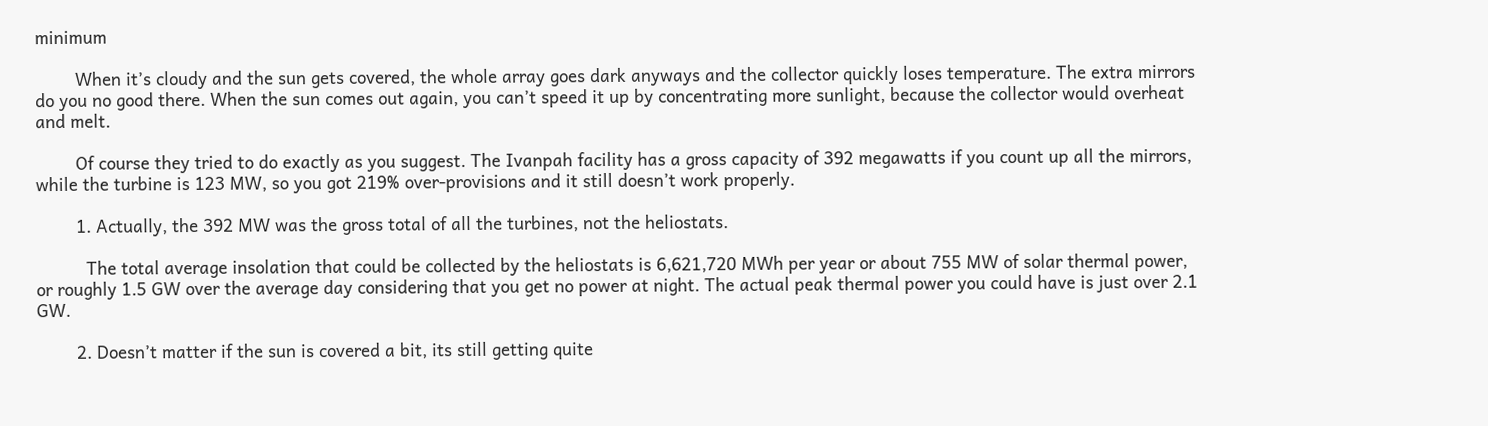minimum

        When it’s cloudy and the sun gets covered, the whole array goes dark anyways and the collector quickly loses temperature. The extra mirrors do you no good there. When the sun comes out again, you can’t speed it up by concentrating more sunlight, because the collector would overheat and melt.

        Of course they tried to do exactly as you suggest. The Ivanpah facility has a gross capacity of 392 megawatts if you count up all the mirrors, while the turbine is 123 MW, so you got 219% over-provisions and it still doesn’t work properly.

        1. Actually, the 392 MW was the gross total of all the turbines, not the heliostats.

          The total average insolation that could be collected by the heliostats is 6,621,720 MWh per year or about 755 MW of solar thermal power, or roughly 1.5 GW over the average day considering that you get no power at night. The actual peak thermal power you could have is just over 2.1 GW.

        2. Doesn’t matter if the sun is covered a bit, its still getting quite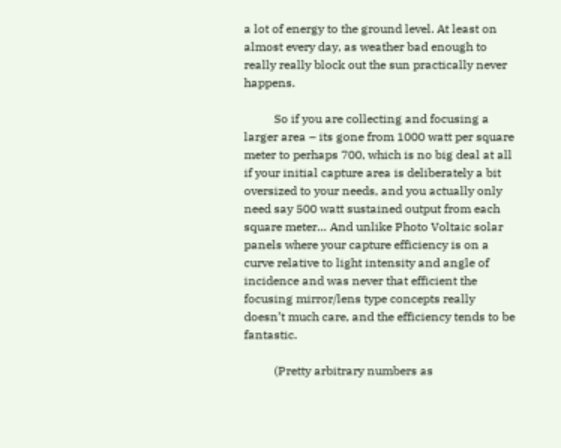a lot of energy to the ground level. At least on almost every day, as weather bad enough to really really block out the sun practically never happens.

          So if you are collecting and focusing a larger area – its gone from 1000 watt per square meter to perhaps 700, which is no big deal at all if your initial capture area is deliberately a bit oversized to your needs, and you actually only need say 500 watt sustained output from each square meter… And unlike Photo Voltaic solar panels where your capture efficiency is on a curve relative to light intensity and angle of incidence and was never that efficient the focusing mirror/lens type concepts really doesn’t much care, and the efficiency tends to be fantastic.

          (Pretty arbitrary numbers as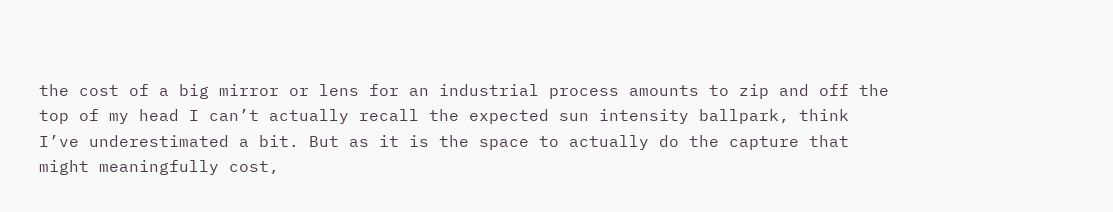the cost of a big mirror or lens for an industrial process amounts to zip and off the top of my head I can’t actually recall the expected sun intensity ballpark, think I’ve underestimated a bit. But as it is the space to actually do the capture that might meaningfully cost,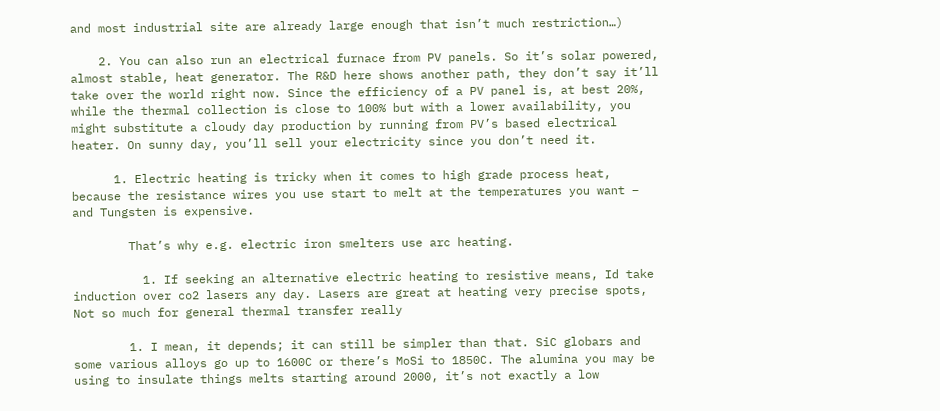and most industrial site are already large enough that isn’t much restriction…)

    2. You can also run an electrical furnace from PV panels. So it’s solar powered, almost stable, heat generator. The R&D here shows another path, they don’t say it’ll take over the world right now. Since the efficiency of a PV panel is, at best 20%, while the thermal collection is close to 100% but with a lower availability, you might substitute a cloudy day production by running from PV’s based electrical heater. On sunny day, you’ll sell your electricity since you don’t need it.

      1. Electric heating is tricky when it comes to high grade process heat, because the resistance wires you use start to melt at the temperatures you want – and Tungsten is expensive.

        That’s why e.g. electric iron smelters use arc heating.

          1. If seeking an alternative electric heating to resistive means, Id take induction over co2 lasers any day. Lasers are great at heating very precise spots, Not so much for general thermal transfer really

        1. I mean, it depends; it can still be simpler than that. SiC globars and some various alloys go up to 1600C or there’s MoSi to 1850C. The alumina you may be using to insulate things melts starting around 2000, it’s not exactly a low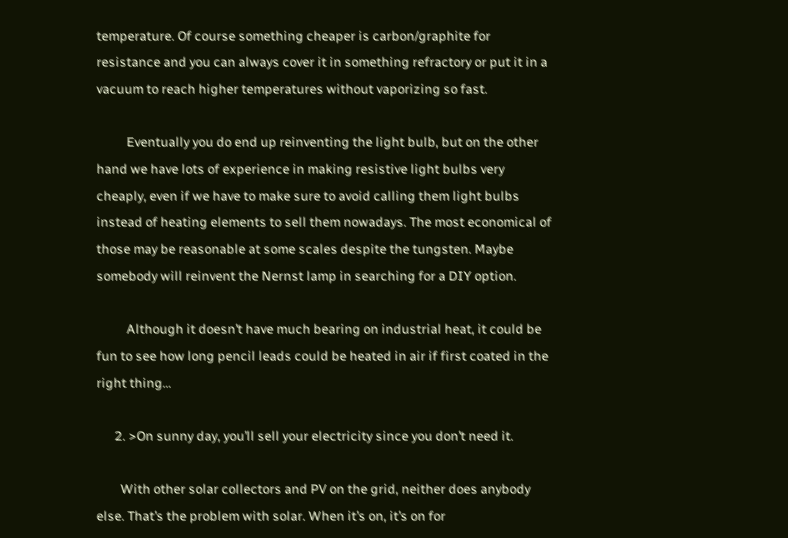temperature. Of course something cheaper is carbon/graphite for resistance and you can always cover it in something refractory or put it in a vacuum to reach higher temperatures without vaporizing so fast.

          Eventually you do end up reinventing the light bulb, but on the other hand we have lots of experience in making resistive light bulbs very cheaply, even if we have to make sure to avoid calling them light bulbs instead of heating elements to sell them nowadays. The most economical of those may be reasonable at some scales despite the tungsten. Maybe somebody will reinvent the Nernst lamp in searching for a DIY option.

          Although it doesn’t have much bearing on industrial heat, it could be fun to see how long pencil leads could be heated in air if first coated in the right thing…

      2. >On sunny day, you’ll sell your electricity since you don’t need it.

        With other solar collectors and PV on the grid, neither does anybody else. That’s the problem with solar. When it’s on, it’s on for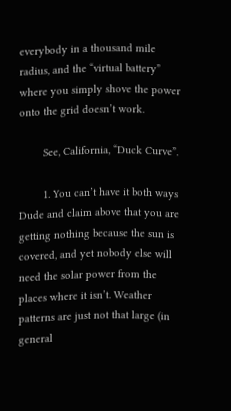everybody in a thousand mile radius, and the “virtual battery” where you simply shove the power onto the grid doesn’t work.

        See, California, “Duck Curve”.

        1. You can’t have it both ways Dude and claim above that you are getting nothing because the sun is covered, and yet nobody else will need the solar power from the places where it isn’t. Weather patterns are just not that large (in general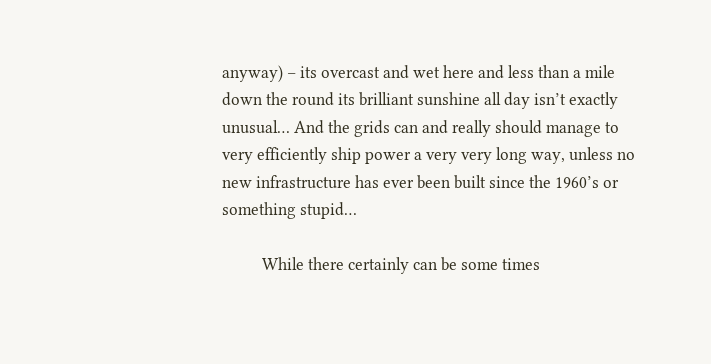anyway) – its overcast and wet here and less than a mile down the round its brilliant sunshine all day isn’t exactly unusual… And the grids can and really should manage to very efficiently ship power a very very long way, unless no new infrastructure has ever been built since the 1960’s or something stupid…

          While there certainly can be some times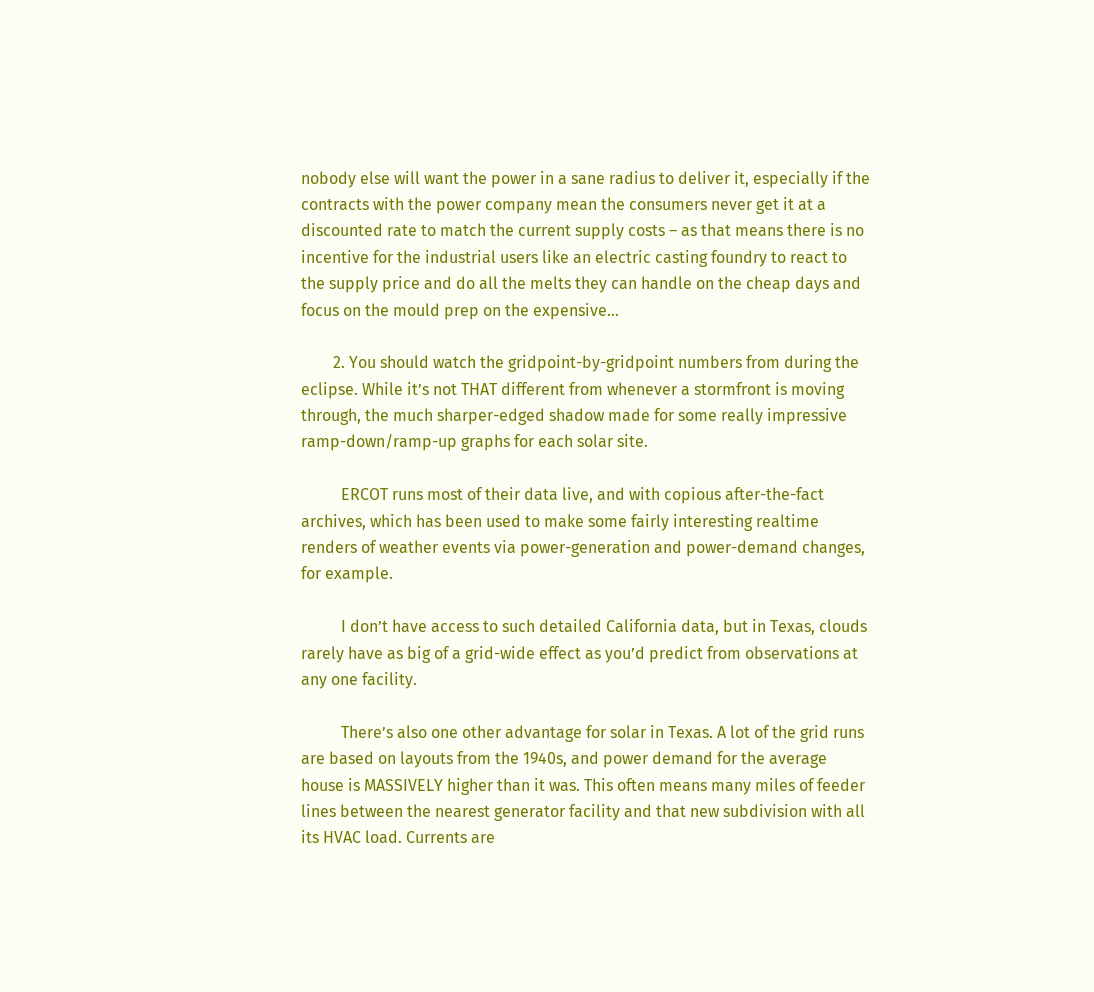nobody else will want the power in a sane radius to deliver it, especially if the contracts with the power company mean the consumers never get it at a discounted rate to match the current supply costs – as that means there is no incentive for the industrial users like an electric casting foundry to react to the supply price and do all the melts they can handle on the cheap days and focus on the mould prep on the expensive…

        2. You should watch the gridpoint-by-gridpoint numbers from during the eclipse. While it’s not THAT different from whenever a stormfront is moving through, the much sharper-edged shadow made for some really impressive ramp-down/ramp-up graphs for each solar site.

          ERCOT runs most of their data live, and with copious after-the-fact archives, which has been used to make some fairly interesting realtime renders of weather events via power-generation and power-demand changes, for example.

          I don’t have access to such detailed California data, but in Texas, clouds rarely have as big of a grid-wide effect as you’d predict from observations at any one facility.

          There’s also one other advantage for solar in Texas. A lot of the grid runs are based on layouts from the 1940s, and power demand for the average house is MASSIVELY higher than it was. This often means many miles of feeder lines between the nearest generator facility and that new subdivision with all its HVAC load. Currents are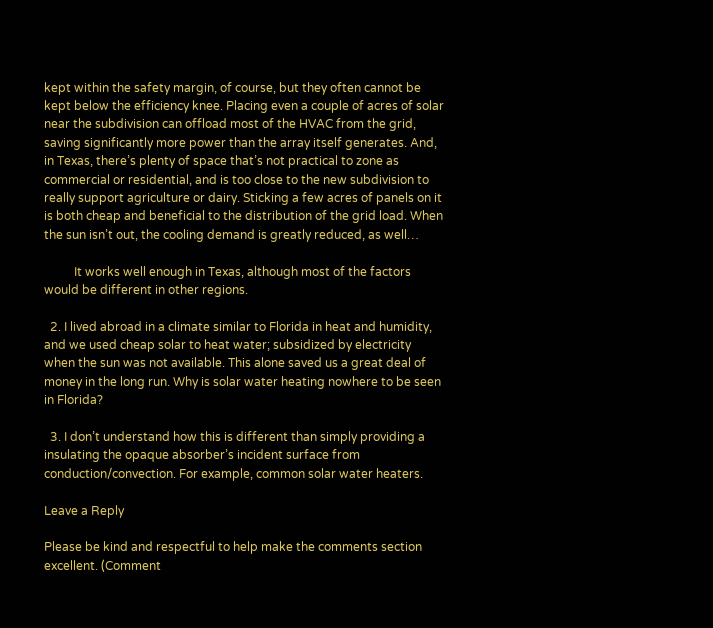kept within the safety margin, of course, but they often cannot be kept below the efficiency knee. Placing even a couple of acres of solar near the subdivision can offload most of the HVAC from the grid, saving significantly more power than the array itself generates. And, in Texas, there’s plenty of space that’s not practical to zone as commercial or residential, and is too close to the new subdivision to really support agriculture or dairy. Sticking a few acres of panels on it is both cheap and beneficial to the distribution of the grid load. When the sun isn’t out, the cooling demand is greatly reduced, as well…

          It works well enough in Texas, although most of the factors would be different in other regions.

  2. I lived abroad in a climate similar to Florida in heat and humidity, and we used cheap solar to heat water; subsidized by electricity when the sun was not available. This alone saved us a great deal of money in the long run. Why is solar water heating nowhere to be seen in Florida?

  3. I don’t understand how this is different than simply providing a insulating the opaque absorber’s incident surface from conduction/convection. For example, common solar water heaters.

Leave a Reply

Please be kind and respectful to help make the comments section excellent. (Comment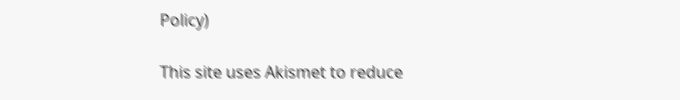Policy)

This site uses Akismet to reduce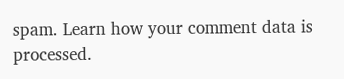spam. Learn how your comment data is processed.